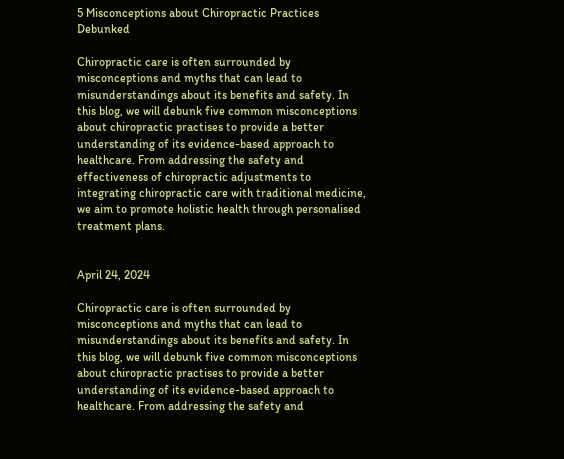5 Misconceptions about Chiropractic Practices Debunked

Chiropractic care is often surrounded by misconceptions and myths that can lead to misunderstandings about its benefits and safety. In this blog, we will debunk five common misconceptions about chiropractic practises to provide a better understanding of its evidence-based approach to healthcare. From addressing the safety and effectiveness of chiropractic adjustments to integrating chiropractic care with traditional medicine, we aim to promote holistic health through personalised treatment plans.


April 24, 2024

Chiropractic care is often surrounded by misconceptions and myths that can lead to misunderstandings about its benefits and safety. In this blog, we will debunk five common misconceptions about chiropractic practises to provide a better understanding of its evidence-based approach to healthcare. From addressing the safety and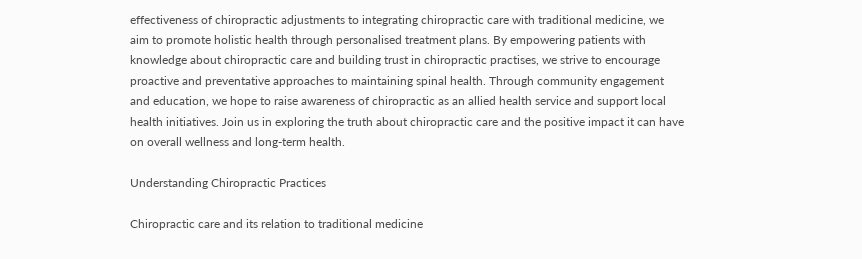effectiveness of chiropractic adjustments to integrating chiropractic care with traditional medicine, we aim to promote holistic health through personalised treatment plans. By empowering patients with knowledge about chiropractic care and building trust in chiropractic practises, we strive to encourage proactive and preventative approaches to maintaining spinal health. Through community engagement and education, we hope to raise awareness of chiropractic as an allied health service and support local health initiatives. Join us in exploring the truth about chiropractic care and the positive impact it can have on overall wellness and long-term health.

Understanding Chiropractic Practices

Chiropractic care and its relation to traditional medicine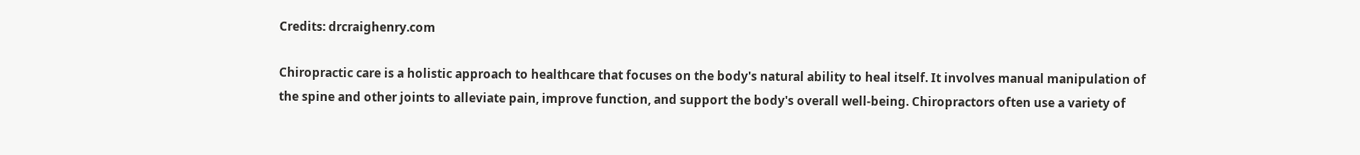Credits: drcraighenry.com

Chiropractic care is a holistic approach to healthcare that focuses on the body's natural ability to heal itself. It involves manual manipulation of the spine and other joints to alleviate pain, improve function, and support the body's overall well-being. Chiropractors often use a variety of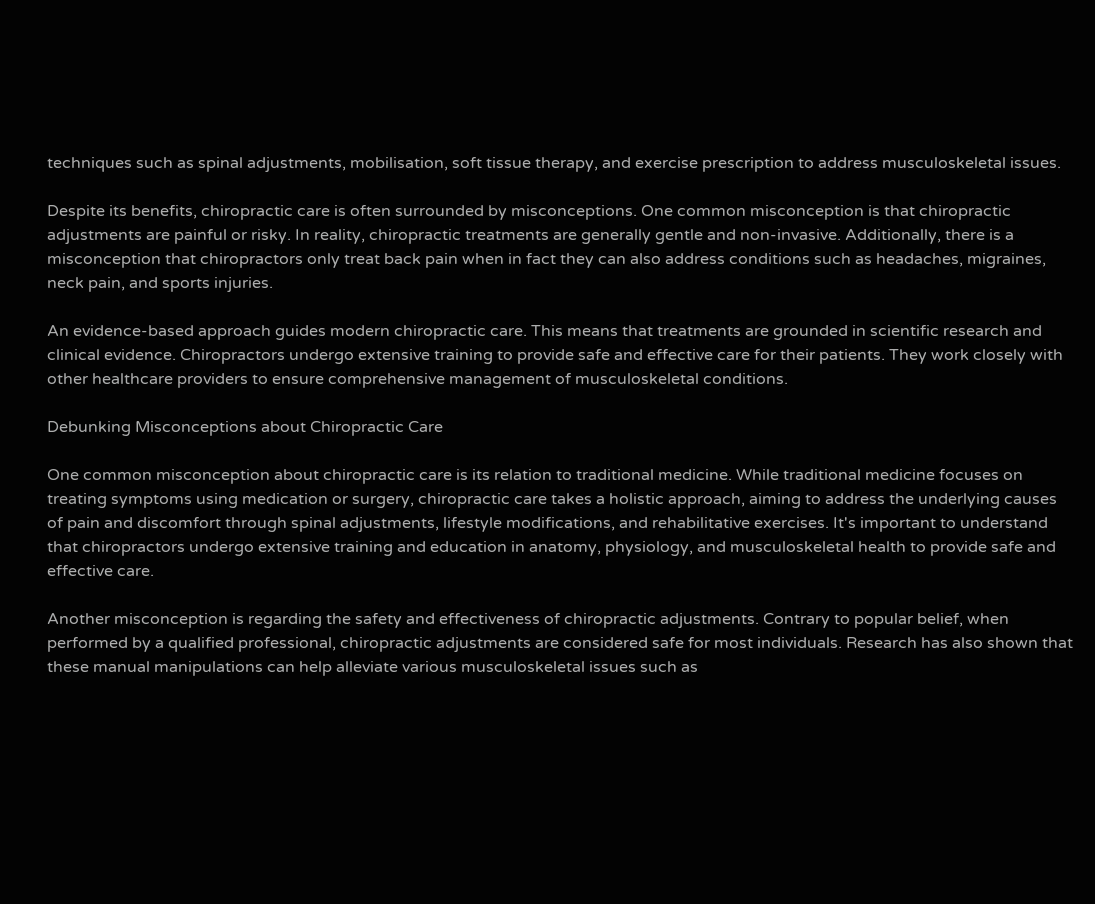techniques such as spinal adjustments, mobilisation, soft tissue therapy, and exercise prescription to address musculoskeletal issues.

Despite its benefits, chiropractic care is often surrounded by misconceptions. One common misconception is that chiropractic adjustments are painful or risky. In reality, chiropractic treatments are generally gentle and non-invasive. Additionally, there is a misconception that chiropractors only treat back pain when in fact they can also address conditions such as headaches, migraines, neck pain, and sports injuries.

An evidence-based approach guides modern chiropractic care. This means that treatments are grounded in scientific research and clinical evidence. Chiropractors undergo extensive training to provide safe and effective care for their patients. They work closely with other healthcare providers to ensure comprehensive management of musculoskeletal conditions.

Debunking Misconceptions about Chiropractic Care

One common misconception about chiropractic care is its relation to traditional medicine. While traditional medicine focuses on treating symptoms using medication or surgery, chiropractic care takes a holistic approach, aiming to address the underlying causes of pain and discomfort through spinal adjustments, lifestyle modifications, and rehabilitative exercises. It's important to understand that chiropractors undergo extensive training and education in anatomy, physiology, and musculoskeletal health to provide safe and effective care.

Another misconception is regarding the safety and effectiveness of chiropractic adjustments. Contrary to popular belief, when performed by a qualified professional, chiropractic adjustments are considered safe for most individuals. Research has also shown that these manual manipulations can help alleviate various musculoskeletal issues such as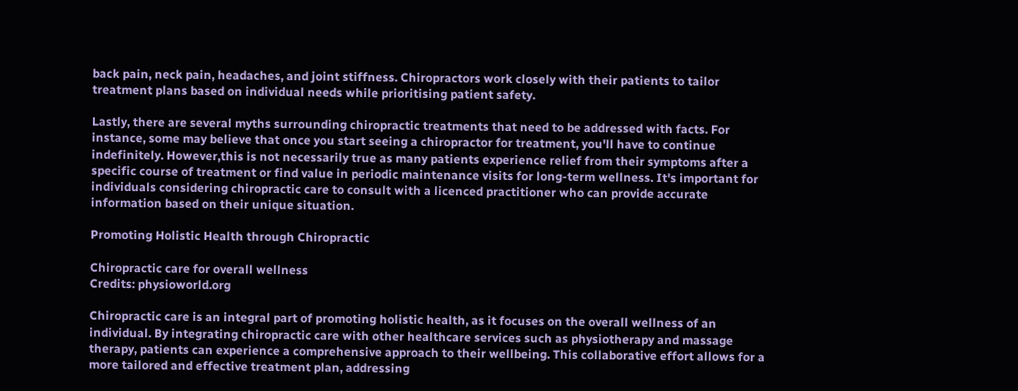back pain, neck pain, headaches, and joint stiffness. Chiropractors work closely with their patients to tailor treatment plans based on individual needs while prioritising patient safety.

Lastly, there are several myths surrounding chiropractic treatments that need to be addressed with facts. For instance, some may believe that once you start seeing a chiropractor for treatment, you'll have to continue indefinitely. However,this is not necessarily true as many patients experience relief from their symptoms after a specific course of treatment or find value in periodic maintenance visits for long-term wellness. It's important for individuals considering chiropractic care to consult with a licenced practitioner who can provide accurate information based on their unique situation.

Promoting Holistic Health through Chiropractic

Chiropractic care for overall wellness
Credits: physioworld.org

Chiropractic care is an integral part of promoting holistic health, as it focuses on the overall wellness of an individual. By integrating chiropractic care with other healthcare services such as physiotherapy and massage therapy, patients can experience a comprehensive approach to their wellbeing. This collaborative effort allows for a more tailored and effective treatment plan, addressing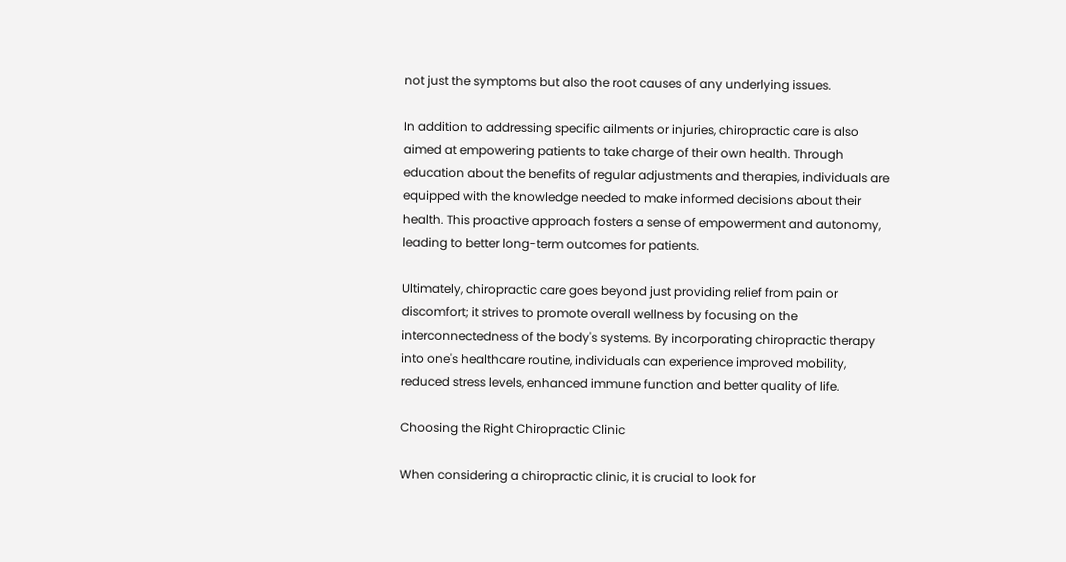not just the symptoms but also the root causes of any underlying issues.

In addition to addressing specific ailments or injuries, chiropractic care is also aimed at empowering patients to take charge of their own health. Through education about the benefits of regular adjustments and therapies, individuals are equipped with the knowledge needed to make informed decisions about their health. This proactive approach fosters a sense of empowerment and autonomy, leading to better long-term outcomes for patients.

Ultimately, chiropractic care goes beyond just providing relief from pain or discomfort; it strives to promote overall wellness by focusing on the interconnectedness of the body's systems. By incorporating chiropractic therapy into one's healthcare routine, individuals can experience improved mobility, reduced stress levels, enhanced immune function and better quality of life.

Choosing the Right Chiropractic Clinic

When considering a chiropractic clinic, it is crucial to look for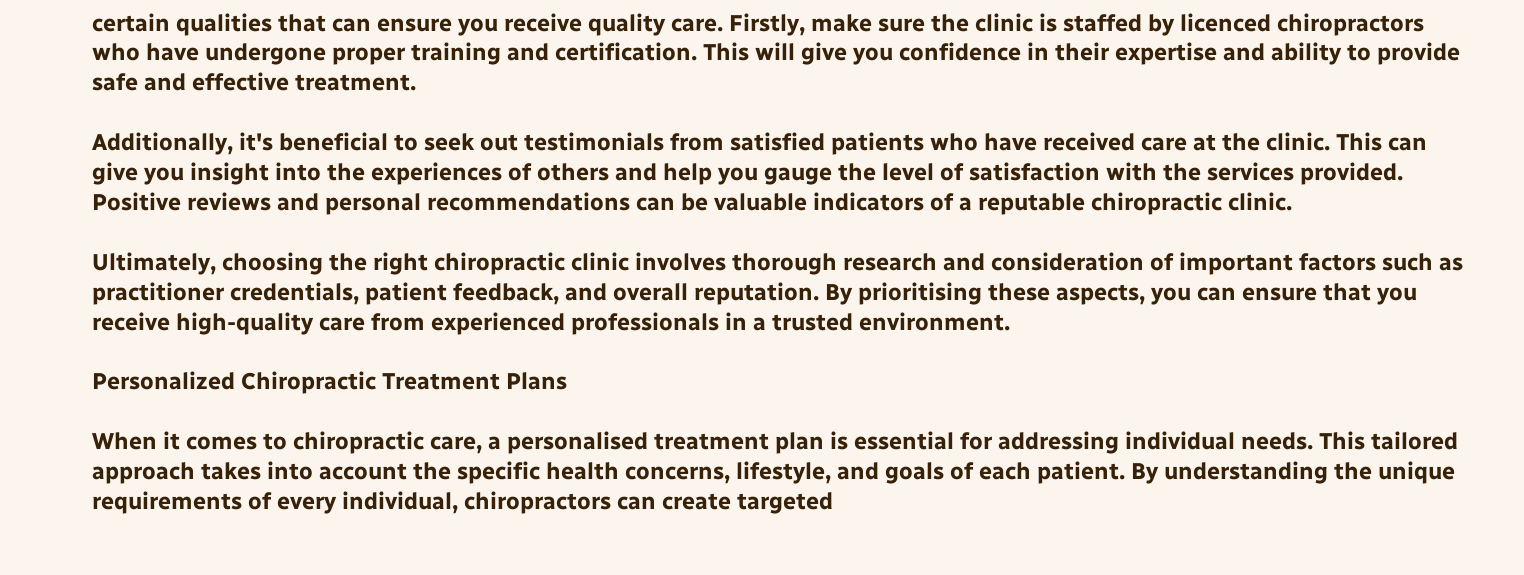certain qualities that can ensure you receive quality care. Firstly, make sure the clinic is staffed by licenced chiropractors who have undergone proper training and certification. This will give you confidence in their expertise and ability to provide safe and effective treatment.

Additionally, it's beneficial to seek out testimonials from satisfied patients who have received care at the clinic. This can give you insight into the experiences of others and help you gauge the level of satisfaction with the services provided. Positive reviews and personal recommendations can be valuable indicators of a reputable chiropractic clinic.

Ultimately, choosing the right chiropractic clinic involves thorough research and consideration of important factors such as practitioner credentials, patient feedback, and overall reputation. By prioritising these aspects, you can ensure that you receive high-quality care from experienced professionals in a trusted environment.

Personalized Chiropractic Treatment Plans

When it comes to chiropractic care, a personalised treatment plan is essential for addressing individual needs. This tailored approach takes into account the specific health concerns, lifestyle, and goals of each patient. By understanding the unique requirements of every individual, chiropractors can create targeted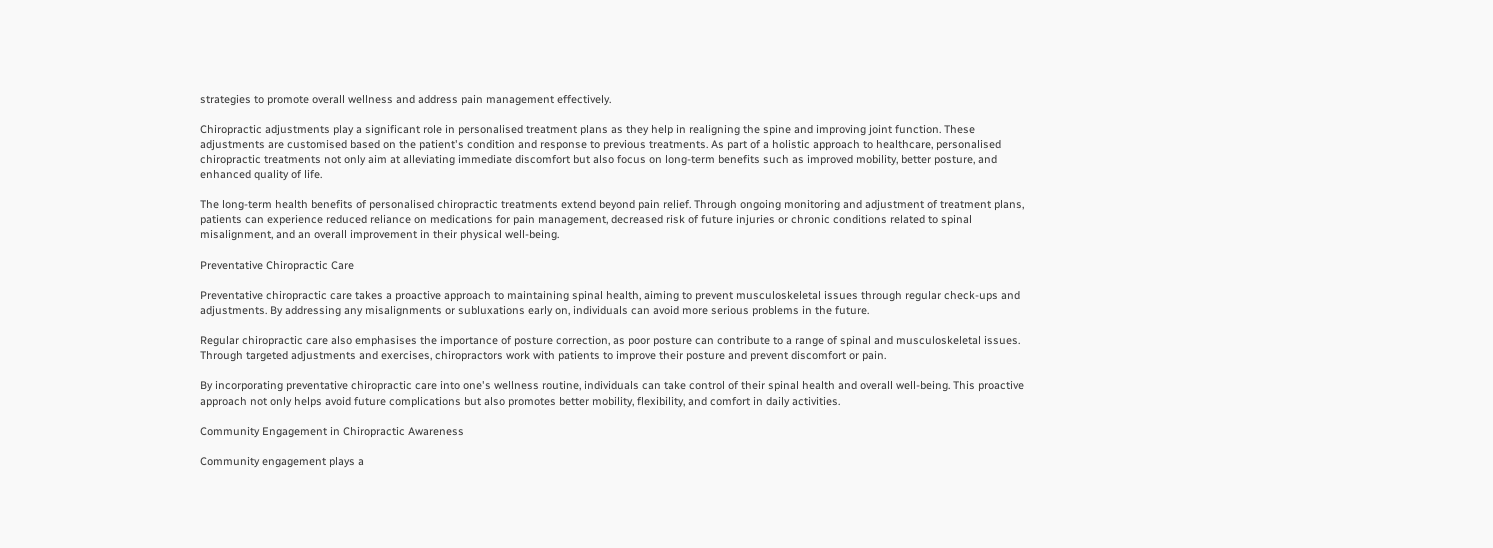strategies to promote overall wellness and address pain management effectively.

Chiropractic adjustments play a significant role in personalised treatment plans as they help in realigning the spine and improving joint function. These adjustments are customised based on the patient's condition and response to previous treatments. As part of a holistic approach to healthcare, personalised chiropractic treatments not only aim at alleviating immediate discomfort but also focus on long-term benefits such as improved mobility, better posture, and enhanced quality of life.

The long-term health benefits of personalised chiropractic treatments extend beyond pain relief. Through ongoing monitoring and adjustment of treatment plans, patients can experience reduced reliance on medications for pain management, decreased risk of future injuries or chronic conditions related to spinal misalignment, and an overall improvement in their physical well-being.

Preventative Chiropractic Care

Preventative chiropractic care takes a proactive approach to maintaining spinal health, aiming to prevent musculoskeletal issues through regular check-ups and adjustments. By addressing any misalignments or subluxations early on, individuals can avoid more serious problems in the future.

Regular chiropractic care also emphasises the importance of posture correction, as poor posture can contribute to a range of spinal and musculoskeletal issues. Through targeted adjustments and exercises, chiropractors work with patients to improve their posture and prevent discomfort or pain.

By incorporating preventative chiropractic care into one's wellness routine, individuals can take control of their spinal health and overall well-being. This proactive approach not only helps avoid future complications but also promotes better mobility, flexibility, and comfort in daily activities.

Community Engagement in Chiropractic Awareness

Community engagement plays a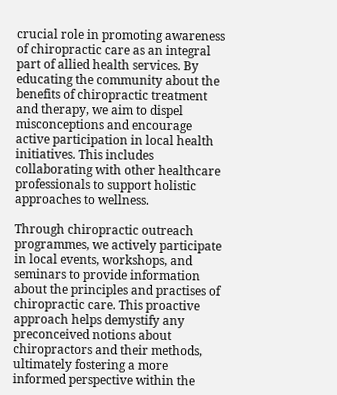crucial role in promoting awareness of chiropractic care as an integral part of allied health services. By educating the community about the benefits of chiropractic treatment and therapy, we aim to dispel misconceptions and encourage active participation in local health initiatives. This includes collaborating with other healthcare professionals to support holistic approaches to wellness.

Through chiropractic outreach programmes, we actively participate in local events, workshops, and seminars to provide information about the principles and practises of chiropractic care. This proactive approach helps demystify any preconceived notions about chiropractors and their methods, ultimately fostering a more informed perspective within the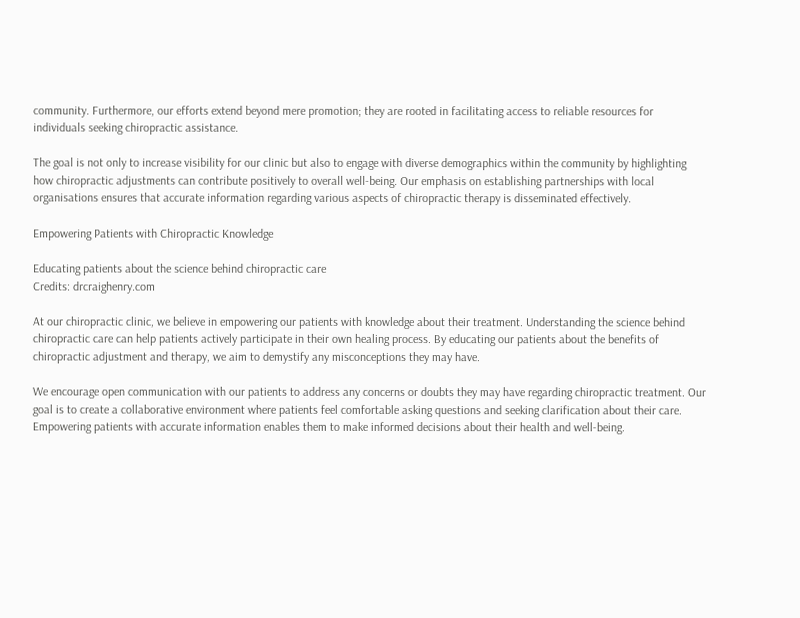community. Furthermore, our efforts extend beyond mere promotion; they are rooted in facilitating access to reliable resources for individuals seeking chiropractic assistance.

The goal is not only to increase visibility for our clinic but also to engage with diverse demographics within the community by highlighting how chiropractic adjustments can contribute positively to overall well-being. Our emphasis on establishing partnerships with local organisations ensures that accurate information regarding various aspects of chiropractic therapy is disseminated effectively.

Empowering Patients with Chiropractic Knowledge

Educating patients about the science behind chiropractic care
Credits: drcraighenry.com

At our chiropractic clinic, we believe in empowering our patients with knowledge about their treatment. Understanding the science behind chiropractic care can help patients actively participate in their own healing process. By educating our patients about the benefits of chiropractic adjustment and therapy, we aim to demystify any misconceptions they may have.

We encourage open communication with our patients to address any concerns or doubts they may have regarding chiropractic treatment. Our goal is to create a collaborative environment where patients feel comfortable asking questions and seeking clarification about their care. Empowering patients with accurate information enables them to make informed decisions about their health and well-being.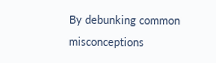By debunking common misconceptions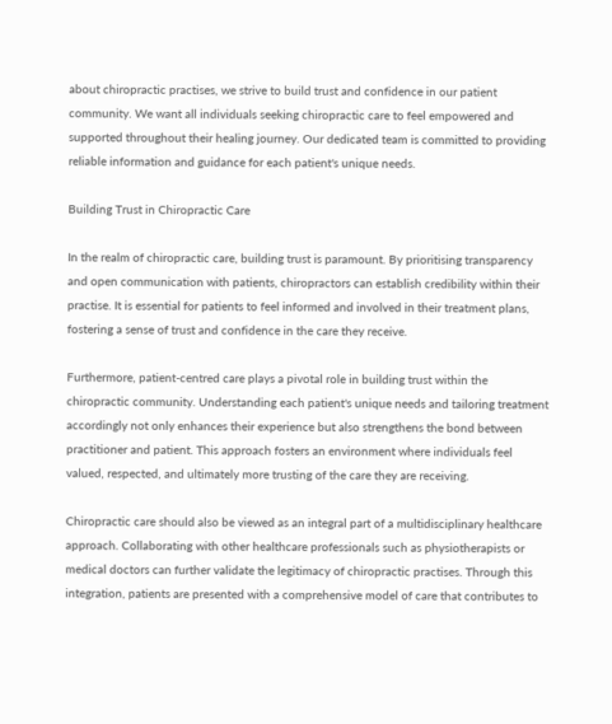about chiropractic practises, we strive to build trust and confidence in our patient community. We want all individuals seeking chiropractic care to feel empowered and supported throughout their healing journey. Our dedicated team is committed to providing reliable information and guidance for each patient's unique needs.

Building Trust in Chiropractic Care

In the realm of chiropractic care, building trust is paramount. By prioritising transparency and open communication with patients, chiropractors can establish credibility within their practise. It is essential for patients to feel informed and involved in their treatment plans, fostering a sense of trust and confidence in the care they receive.

Furthermore, patient-centred care plays a pivotal role in building trust within the chiropractic community. Understanding each patient's unique needs and tailoring treatment accordingly not only enhances their experience but also strengthens the bond between practitioner and patient. This approach fosters an environment where individuals feel valued, respected, and ultimately more trusting of the care they are receiving.

Chiropractic care should also be viewed as an integral part of a multidisciplinary healthcare approach. Collaborating with other healthcare professionals such as physiotherapists or medical doctors can further validate the legitimacy of chiropractic practises. Through this integration, patients are presented with a comprehensive model of care that contributes to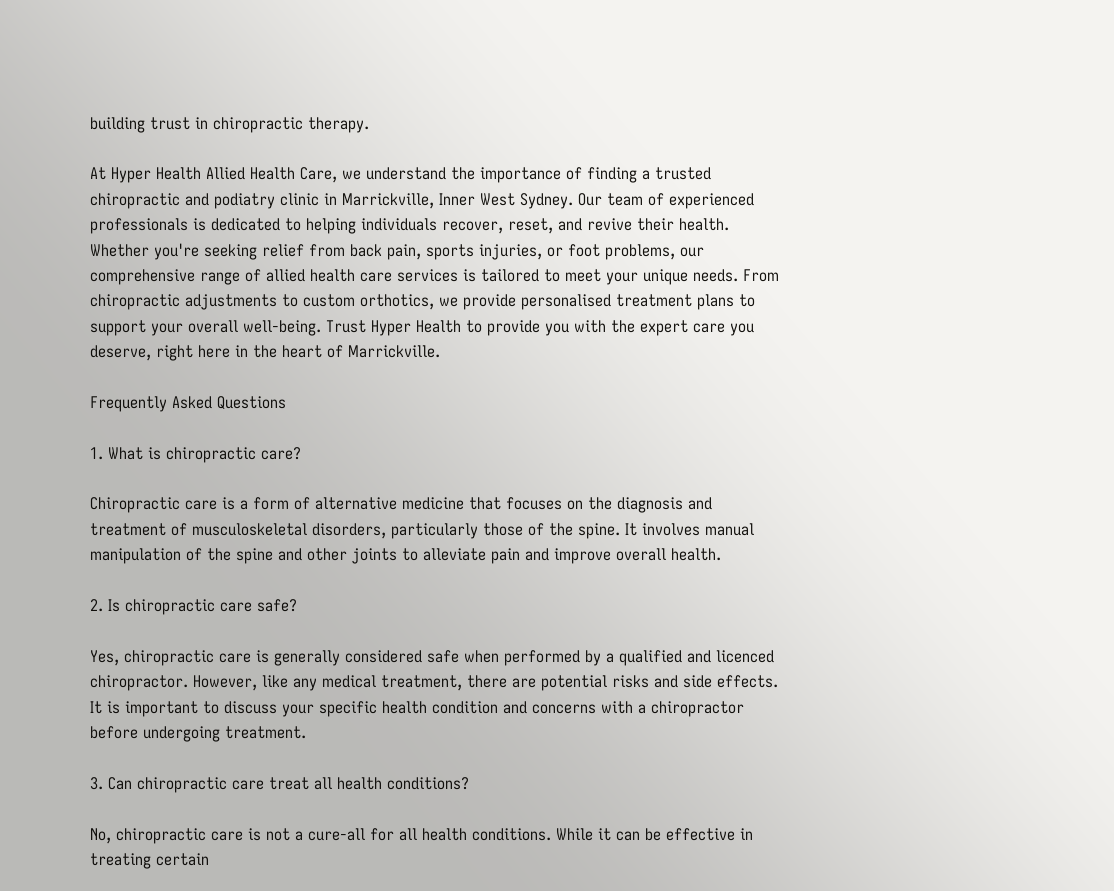building trust in chiropractic therapy.

At Hyper Health Allied Health Care, we understand the importance of finding a trusted chiropractic and podiatry clinic in Marrickville, Inner West Sydney. Our team of experienced professionals is dedicated to helping individuals recover, reset, and revive their health. Whether you're seeking relief from back pain, sports injuries, or foot problems, our comprehensive range of allied health care services is tailored to meet your unique needs. From chiropractic adjustments to custom orthotics, we provide personalised treatment plans to support your overall well-being. Trust Hyper Health to provide you with the expert care you deserve, right here in the heart of Marrickville.

Frequently Asked Questions

1. What is chiropractic care?

Chiropractic care is a form of alternative medicine that focuses on the diagnosis and treatment of musculoskeletal disorders, particularly those of the spine. It involves manual manipulation of the spine and other joints to alleviate pain and improve overall health.

2. Is chiropractic care safe?

Yes, chiropractic care is generally considered safe when performed by a qualified and licenced chiropractor. However, like any medical treatment, there are potential risks and side effects. It is important to discuss your specific health condition and concerns with a chiropractor before undergoing treatment.

3. Can chiropractic care treat all health conditions?

No, chiropractic care is not a cure-all for all health conditions. While it can be effective in treating certain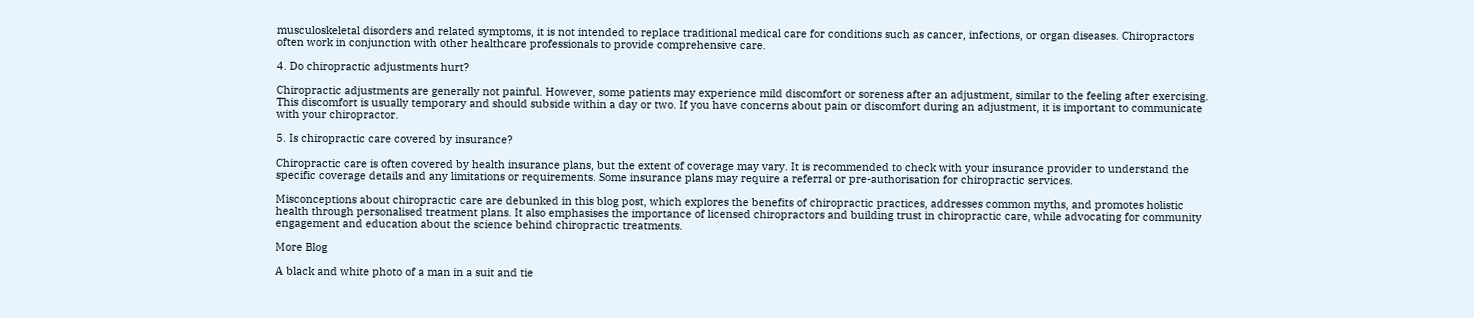musculoskeletal disorders and related symptoms, it is not intended to replace traditional medical care for conditions such as cancer, infections, or organ diseases. Chiropractors often work in conjunction with other healthcare professionals to provide comprehensive care.

4. Do chiropractic adjustments hurt?

Chiropractic adjustments are generally not painful. However, some patients may experience mild discomfort or soreness after an adjustment, similar to the feeling after exercising. This discomfort is usually temporary and should subside within a day or two. If you have concerns about pain or discomfort during an adjustment, it is important to communicate with your chiropractor.

5. Is chiropractic care covered by insurance?

Chiropractic care is often covered by health insurance plans, but the extent of coverage may vary. It is recommended to check with your insurance provider to understand the specific coverage details and any limitations or requirements. Some insurance plans may require a referral or pre-authorisation for chiropractic services.

Misconceptions about chiropractic care are debunked in this blog post, which explores the benefits of chiropractic practices, addresses common myths, and promotes holistic health through personalised treatment plans. It also emphasises the importance of licensed chiropractors and building trust in chiropractic care, while advocating for community engagement and education about the science behind chiropractic treatments.

More Blog

A black and white photo of a man in a suit and tie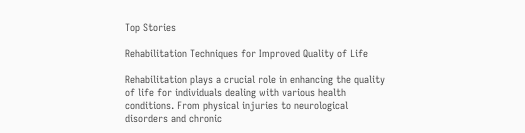Top Stories

Rehabilitation Techniques for Improved Quality of Life

Rehabilitation plays a crucial role in enhancing the quality of life for individuals dealing with various health conditions. From physical injuries to neurological disorders and chronic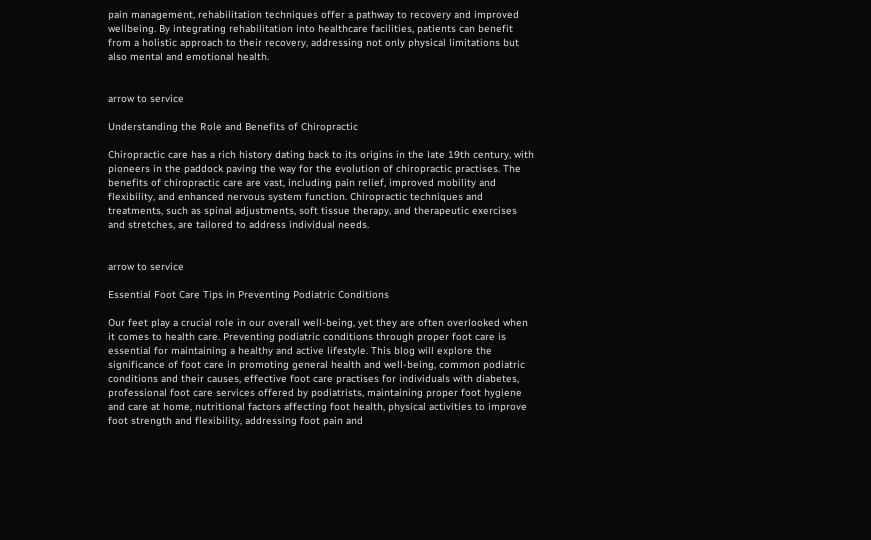pain management, rehabilitation techniques offer a pathway to recovery and improved wellbeing. By integrating rehabilitation into healthcare facilities, patients can benefit from a holistic approach to their recovery, addressing not only physical limitations but also mental and emotional health.


arrow to service

Understanding the Role and Benefits of Chiropractic

Chiropractic care has a rich history dating back to its origins in the late 19th century, with pioneers in the paddock paving the way for the evolution of chiropractic practises. The benefits of chiropractic care are vast, including pain relief, improved mobility and flexibility, and enhanced nervous system function. Chiropractic techniques and treatments, such as spinal adjustments, soft tissue therapy, and therapeutic exercises and stretches, are tailored to address individual needs.


arrow to service

Essential Foot Care Tips in Preventing Podiatric Conditions

Our feet play a crucial role in our overall well-being, yet they are often overlooked when it comes to health care. Preventing podiatric conditions through proper foot care is essential for maintaining a healthy and active lifestyle. This blog will explore the significance of foot care in promoting general health and well-being, common podiatric conditions and their causes, effective foot care practises for individuals with diabetes, professional foot care services offered by podiatrists, maintaining proper foot hygiene and care at home, nutritional factors affecting foot health, physical activities to improve foot strength and flexibility, addressing foot pain and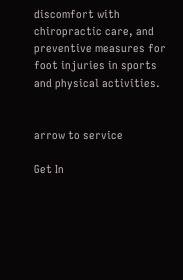discomfort with chiropractic care, and preventive measures for foot injuries in sports and physical activities.


arrow to service

Get In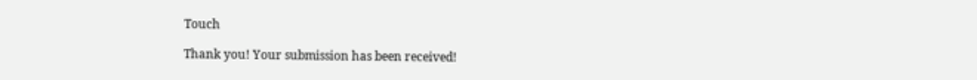Touch

Thank you! Your submission has been received!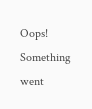Oops! Something went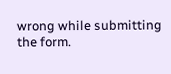wrong while submitting the form.